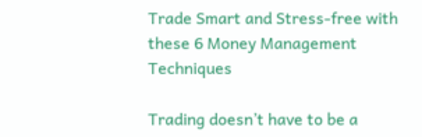Trade Smart and Stress-free with these 6 Money Management Techniques

Trading doesn’t have to be a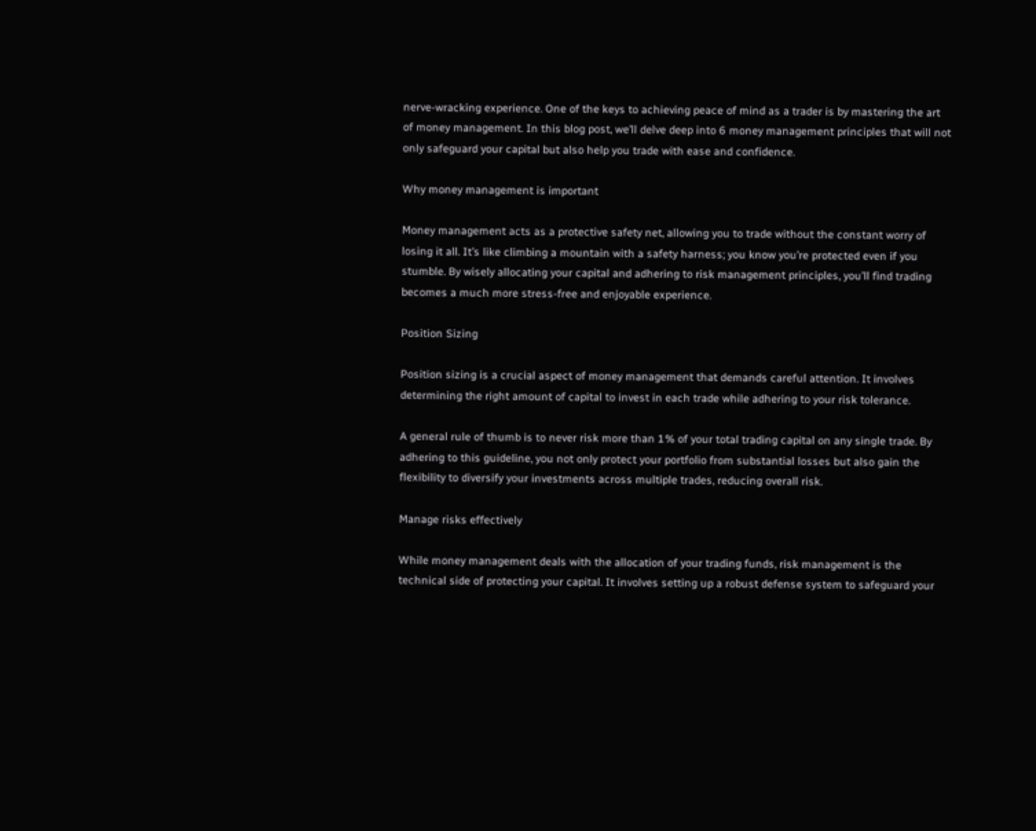nerve-wracking experience. One of the keys to achieving peace of mind as a trader is by mastering the art of money management. In this blog post, we’ll delve deep into 6 money management principles that will not only safeguard your capital but also help you trade with ease and confidence.

Why money management is important

Money management acts as a protective safety net, allowing you to trade without the constant worry of losing it all. It’s like climbing a mountain with a safety harness; you know you’re protected even if you stumble. By wisely allocating your capital and adhering to risk management principles, you’ll find trading becomes a much more stress-free and enjoyable experience.

Position Sizing

Position sizing is a crucial aspect of money management that demands careful attention. It involves determining the right amount of capital to invest in each trade while adhering to your risk tolerance.

A general rule of thumb is to never risk more than 1% of your total trading capital on any single trade. By adhering to this guideline, you not only protect your portfolio from substantial losses but also gain the flexibility to diversify your investments across multiple trades, reducing overall risk.

Manage risks effectively

While money management deals with the allocation of your trading funds, risk management is the technical side of protecting your capital. It involves setting up a robust defense system to safeguard your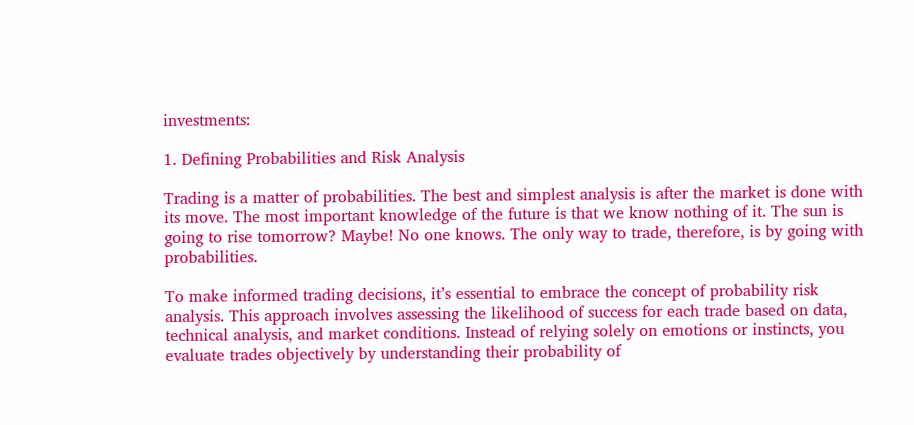investments:

1. Defining Probabilities and Risk Analysis

Trading is a matter of probabilities. The best and simplest analysis is after the market is done with its move. The most important knowledge of the future is that we know nothing of it. The sun is going to rise tomorrow? Maybe! No one knows. The only way to trade, therefore, is by going with probabilities.

To make informed trading decisions, it’s essential to embrace the concept of probability risk analysis. This approach involves assessing the likelihood of success for each trade based on data, technical analysis, and market conditions. Instead of relying solely on emotions or instincts, you evaluate trades objectively by understanding their probability of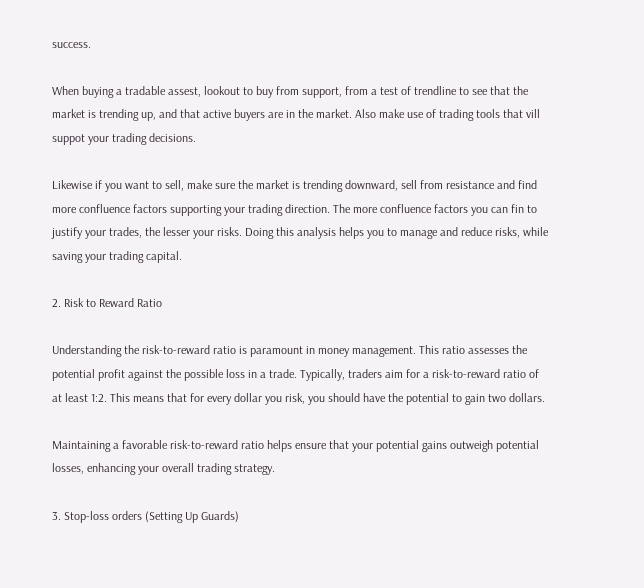success.

When buying a tradable assest, lookout to buy from support, from a test of trendline to see that the market is trending up, and that active buyers are in the market. Also make use of trading tools that vill suppot your trading decisions.

Likewise if you want to sell, make sure the market is trending downward, sell from resistance and find more confluence factors supporting your trading direction. The more confluence factors you can fin to justify your trades, the lesser your risks. Doing this analysis helps you to manage and reduce risks, while saving your trading capital.

2. Risk to Reward Ratio

Understanding the risk-to-reward ratio is paramount in money management. This ratio assesses the potential profit against the possible loss in a trade. Typically, traders aim for a risk-to-reward ratio of at least 1:2. This means that for every dollar you risk, you should have the potential to gain two dollars.

Maintaining a favorable risk-to-reward ratio helps ensure that your potential gains outweigh potential losses, enhancing your overall trading strategy.

3. Stop-loss orders (Setting Up Guards)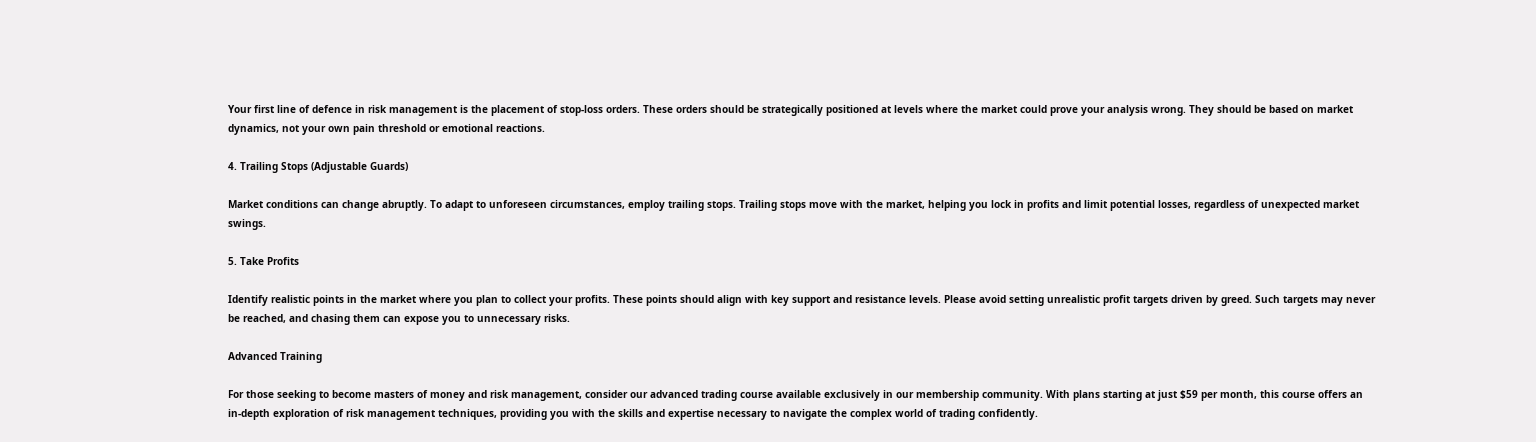Your first line of defence in risk management is the placement of stop-loss orders. These orders should be strategically positioned at levels where the market could prove your analysis wrong. They should be based on market dynamics, not your own pain threshold or emotional reactions.

4. Trailing Stops (Adjustable Guards)

Market conditions can change abruptly. To adapt to unforeseen circumstances, employ trailing stops. Trailing stops move with the market, helping you lock in profits and limit potential losses, regardless of unexpected market swings.

5. Take Profits

Identify realistic points in the market where you plan to collect your profits. These points should align with key support and resistance levels. Please avoid setting unrealistic profit targets driven by greed. Such targets may never be reached, and chasing them can expose you to unnecessary risks.

Advanced Training

For those seeking to become masters of money and risk management, consider our advanced trading course available exclusively in our membership community. With plans starting at just $59 per month, this course offers an in-depth exploration of risk management techniques, providing you with the skills and expertise necessary to navigate the complex world of trading confidently.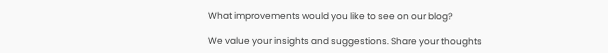What improvements would you like to see on our blog?

We value your insights and suggestions. Share your thoughts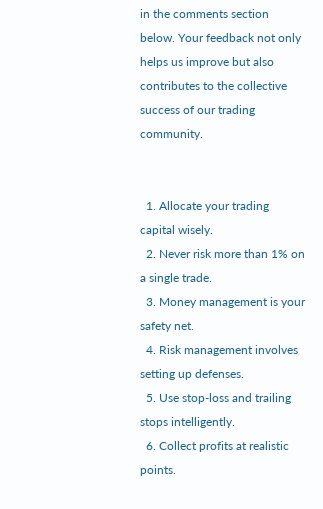in the comments section below. Your feedback not only helps us improve but also contributes to the collective success of our trading community.


  1. Allocate your trading capital wisely.
  2. Never risk more than 1% on a single trade.
  3. Money management is your safety net.
  4. Risk management involves setting up defenses.
  5. Use stop-loss and trailing stops intelligently.
  6. Collect profits at realistic points.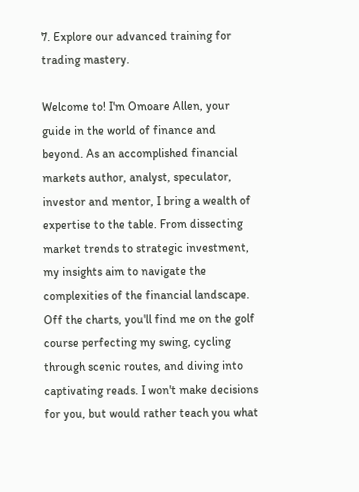7. Explore our advanced training for trading mastery.

Welcome to! I'm Omoare Allen, your guide in the world of finance and beyond. As an accomplished financial markets author, analyst, speculator, investor and mentor, I bring a wealth of expertise to the table. From dissecting market trends to strategic investment, my insights aim to navigate the complexities of the financial landscape. Off the charts, you'll find me on the golf course perfecting my swing, cycling through scenic routes, and diving into captivating reads. I won't make decisions for you, but would rather teach you what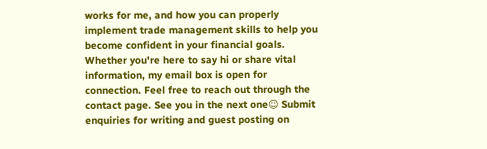works for me, and how you can properly implement trade management skills to help you become confident in your financial goals. Whether you're here to say hi or share vital information, my email box is open for connection. Feel free to reach out through the contact page. See you in the next one☺ Submit enquiries for writing and guest posting on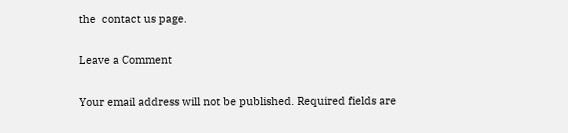the  contact us page.

Leave a Comment

Your email address will not be published. Required fields are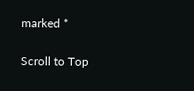marked *

Scroll to Top